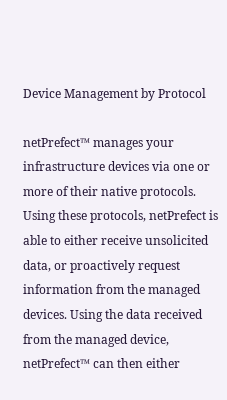Device Management by Protocol

netPrefect™ manages your infrastructure devices via one or more of their native protocols. Using these protocols, netPrefect is able to either receive unsolicited data, or proactively request information from the managed devices. Using the data received from the managed device, netPrefect™ can then either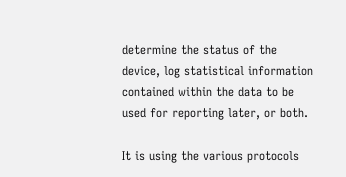determine the status of the device, log statistical information contained within the data to be used for reporting later, or both.

It is using the various protocols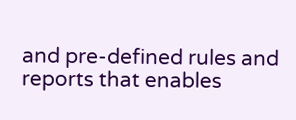and pre-defined rules and reports that enables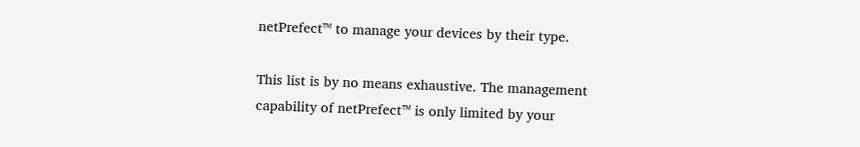netPrefect™ to manage your devices by their type.

This list is by no means exhaustive. The management capability of netPrefect™ is only limited by your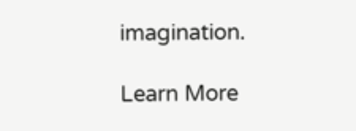imagination.

Learn More